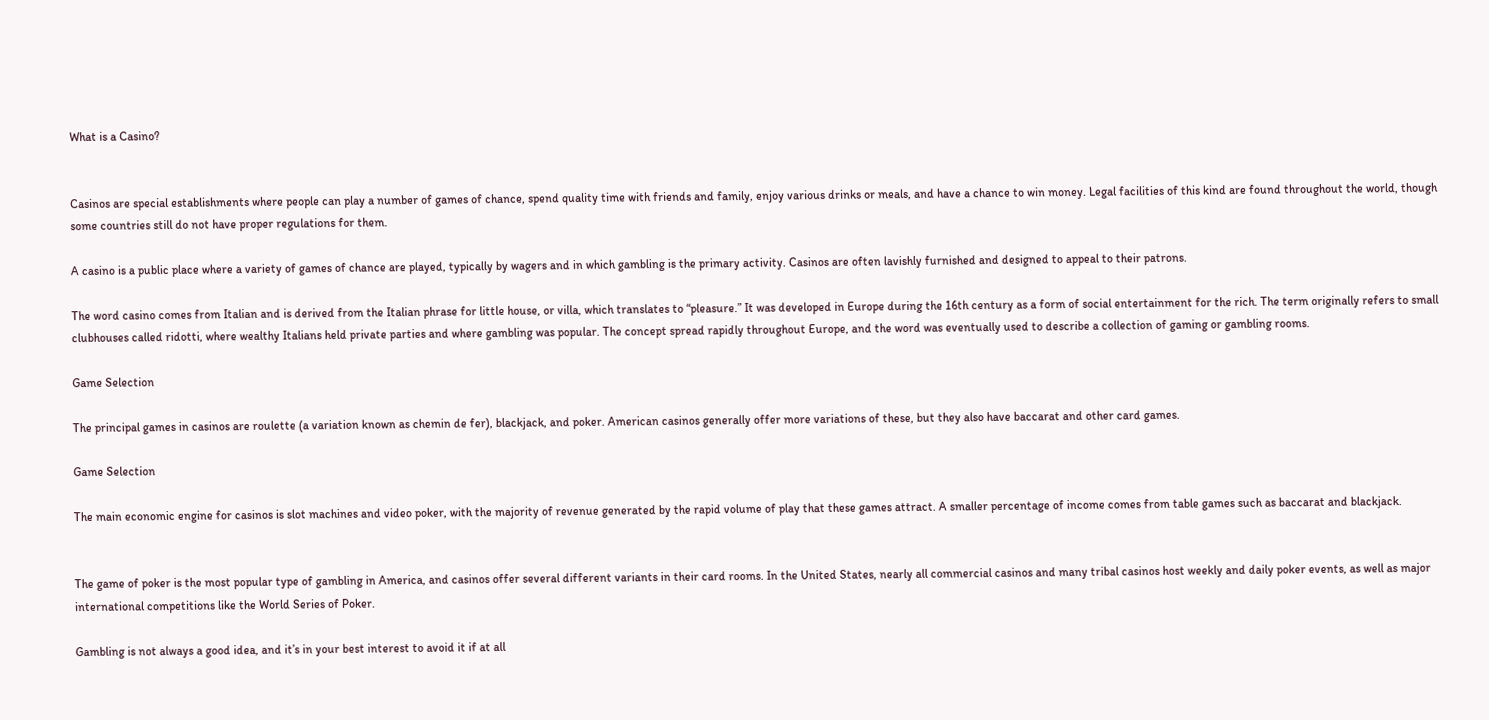What is a Casino?


Casinos are special establishments where people can play a number of games of chance, spend quality time with friends and family, enjoy various drinks or meals, and have a chance to win money. Legal facilities of this kind are found throughout the world, though some countries still do not have proper regulations for them.

A casino is a public place where a variety of games of chance are played, typically by wagers and in which gambling is the primary activity. Casinos are often lavishly furnished and designed to appeal to their patrons.

The word casino comes from Italian and is derived from the Italian phrase for little house, or villa, which translates to “pleasure.” It was developed in Europe during the 16th century as a form of social entertainment for the rich. The term originally refers to small clubhouses called ridotti, where wealthy Italians held private parties and where gambling was popular. The concept spread rapidly throughout Europe, and the word was eventually used to describe a collection of gaming or gambling rooms.

Game Selection

The principal games in casinos are roulette (a variation known as chemin de fer), blackjack, and poker. American casinos generally offer more variations of these, but they also have baccarat and other card games.

Game Selection

The main economic engine for casinos is slot machines and video poker, with the majority of revenue generated by the rapid volume of play that these games attract. A smaller percentage of income comes from table games such as baccarat and blackjack.


The game of poker is the most popular type of gambling in America, and casinos offer several different variants in their card rooms. In the United States, nearly all commercial casinos and many tribal casinos host weekly and daily poker events, as well as major international competitions like the World Series of Poker.

Gambling is not always a good idea, and it’s in your best interest to avoid it if at all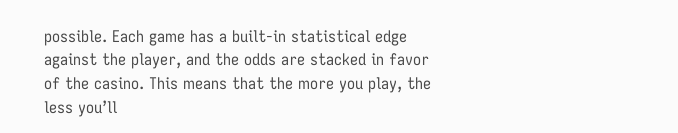possible. Each game has a built-in statistical edge against the player, and the odds are stacked in favor of the casino. This means that the more you play, the less you’ll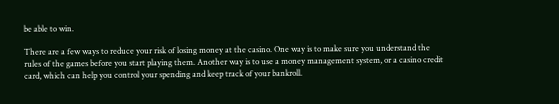be able to win.

There are a few ways to reduce your risk of losing money at the casino. One way is to make sure you understand the rules of the games before you start playing them. Another way is to use a money management system, or a casino credit card, which can help you control your spending and keep track of your bankroll.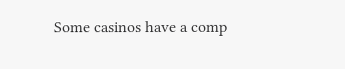Some casinos have a comp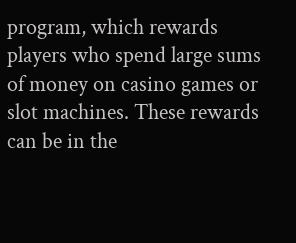program, which rewards players who spend large sums of money on casino games or slot machines. These rewards can be in the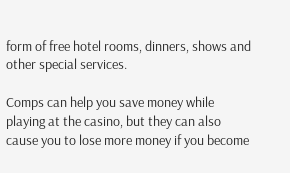form of free hotel rooms, dinners, shows and other special services.

Comps can help you save money while playing at the casino, but they can also cause you to lose more money if you become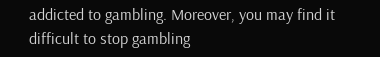addicted to gambling. Moreover, you may find it difficult to stop gambling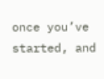once you’ve started, and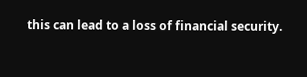this can lead to a loss of financial security.